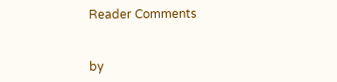Reader Comments


by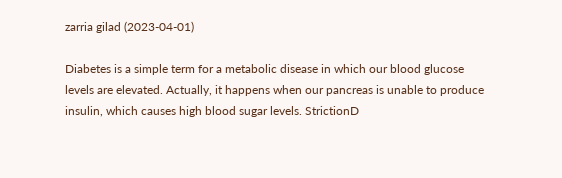zarria gilad (2023-04-01)

Diabetes is a simple term for a metabolic disease in which our blood glucose levels are elevated. Actually, it happens when our pancreas is unable to produce insulin, which causes high blood sugar levels. StrictionD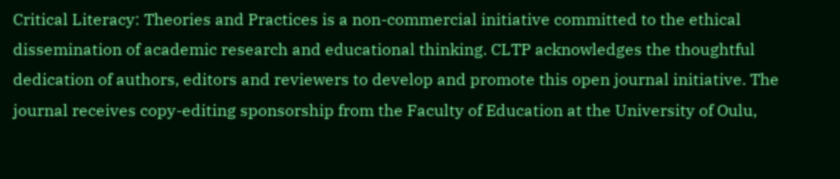Critical Literacy: Theories and Practices is a non-commercial initiative committed to the ethical dissemination of academic research and educational thinking. CLTP acknowledges the thoughtful dedication of authors, editors and reviewers to develop and promote this open journal initiative. The journal receives copy-editing sponsorship from the Faculty of Education at the University of Oulu,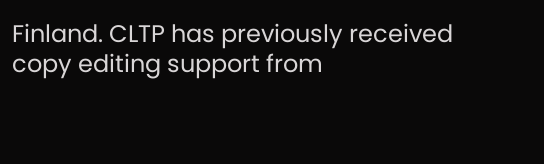Finland. CLTP has previously received  copy editing support from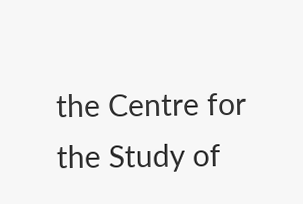the Centre for the Study of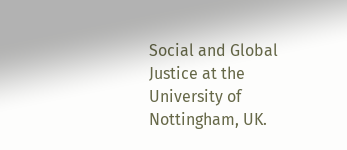Social and Global Justice at the University of Nottingham, UK.